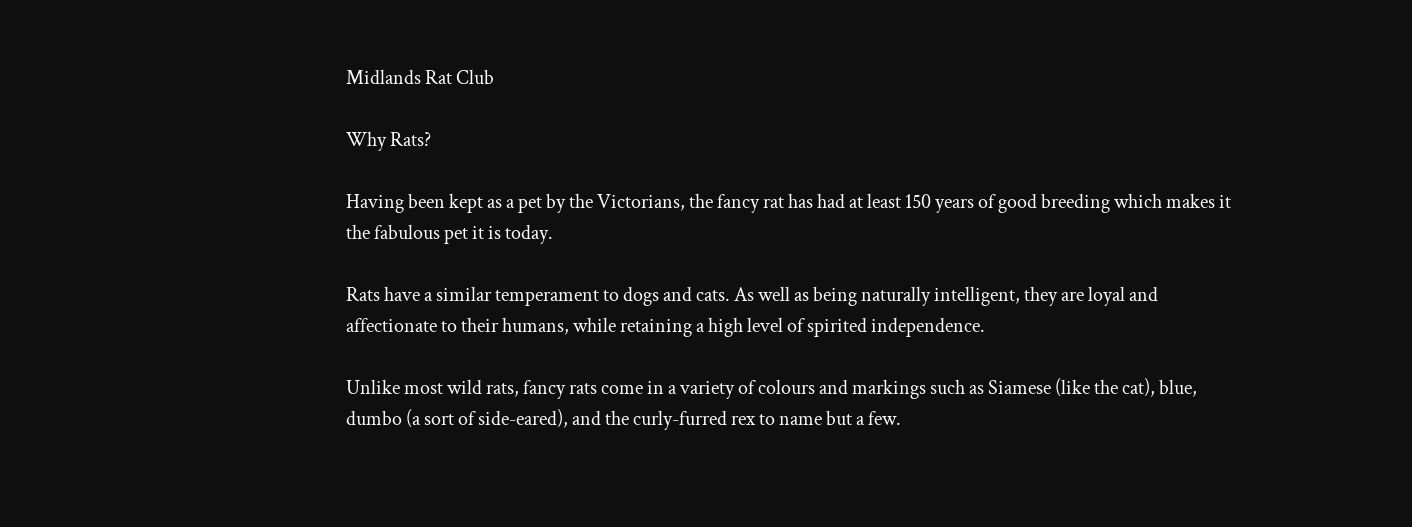Midlands Rat Club

Why Rats?

Having been kept as a pet by the Victorians, the fancy rat has had at least 150 years of good breeding which makes it the fabulous pet it is today.

Rats have a similar temperament to dogs and cats. As well as being naturally intelligent, they are loyal and affectionate to their humans, while retaining a high level of spirited independence.

Unlike most wild rats, fancy rats come in a variety of colours and markings such as Siamese (like the cat), blue, dumbo (a sort of side-eared), and the curly-furred rex to name but a few.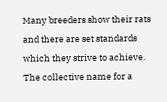Many breeders show their rats and there are set standards which they strive to achieve. The collective name for a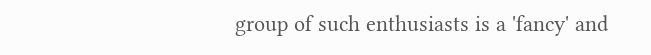group of such enthusiasts is a 'fancy' and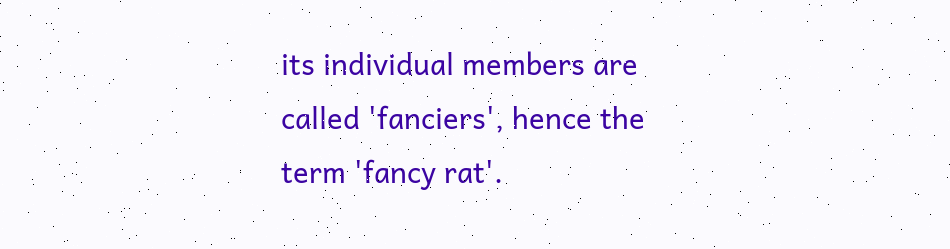its individual members are called 'fanciers', hence the term 'fancy rat'.